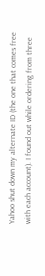Yahoo shut down my alternate ID (the one that comes free with each account). I found out while ordering from three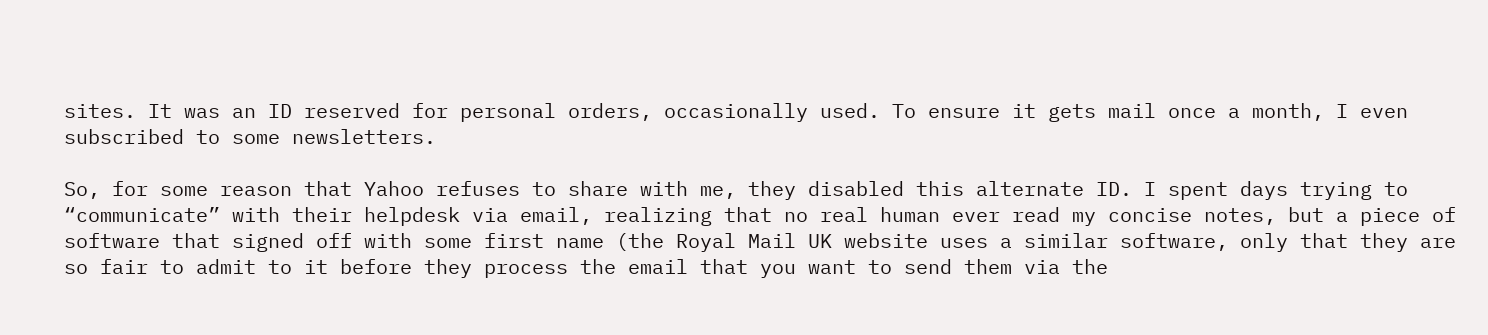sites. It was an ID reserved for personal orders, occasionally used. To ensure it gets mail once a month, I even subscribed to some newsletters.

So, for some reason that Yahoo refuses to share with me, they disabled this alternate ID. I spent days trying to “communicate” with their helpdesk via email, realizing that no real human ever read my concise notes, but a piece of software that signed off with some first name (the Royal Mail UK website uses a similar software, only that they are so fair to admit to it before they process the email that you want to send them via the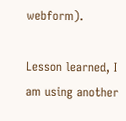webform).

Lesson learned, I am using another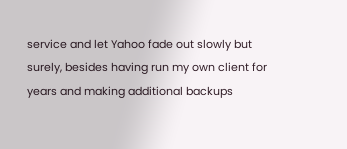service and let Yahoo fade out slowly but surely, besides having run my own client for years and making additional backups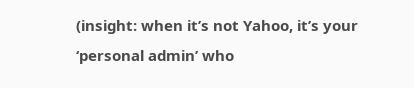(insight: when it’s not Yahoo, it’s your ‘personal admin’ who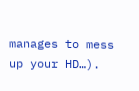manages to mess up your HD…).